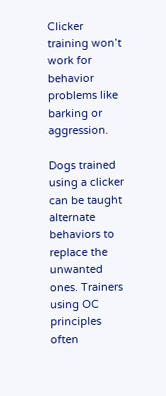Clicker training won’t work for behavior problems like barking or aggression.

Dogs trained using a clicker can be taught alternate behaviors to replace the unwanted ones. Trainers using OC principles often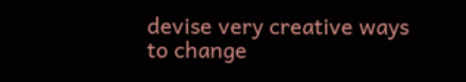devise very creative ways to change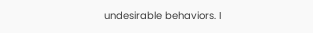undesirable behaviors. I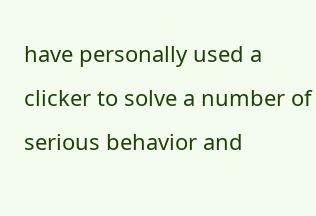have personally used a clicker to solve a number of serious behavior and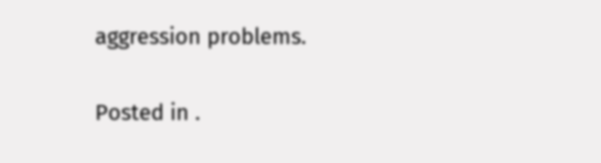aggression problems.

Posted in .